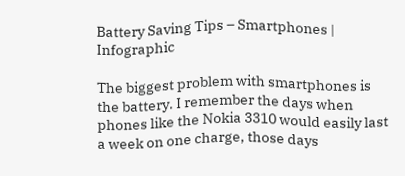Battery Saving Tips – Smartphones | Infographic

The biggest problem with smartphones is the battery. I remember the days when phones like the Nokia 3310 would easily last a week on one charge, those days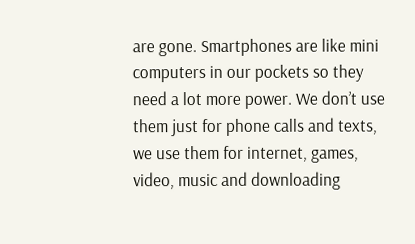are gone. Smartphones are like mini computers in our pockets so they need a lot more power. We don’t use them just for phone calls and texts, we use them for internet, games, video, music and downloading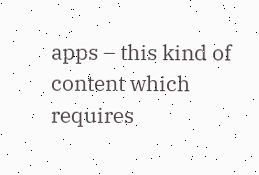apps – this kind of content which requires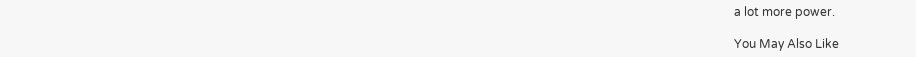a lot more power.

You May Also Like